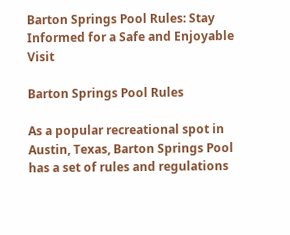Barton Springs Pool Rules: Stay Informed for a Safe and Enjoyable Visit

Barton Springs Pool Rules

As a popular recreational spot in Austin, Texas, Barton Springs Pool has a set of rules and regulations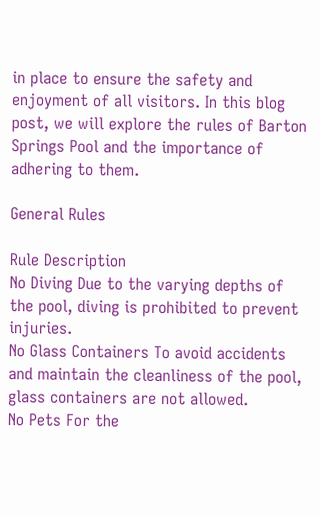in place to ensure the safety and enjoyment of all visitors. In this blog post, we will explore the rules of Barton Springs Pool and the importance of adhering to them.

General Rules

Rule Description
No Diving Due to the varying depths of the pool, diving is prohibited to prevent injuries.
No Glass Containers To avoid accidents and maintain the cleanliness of the pool, glass containers are not allowed.
No Pets For the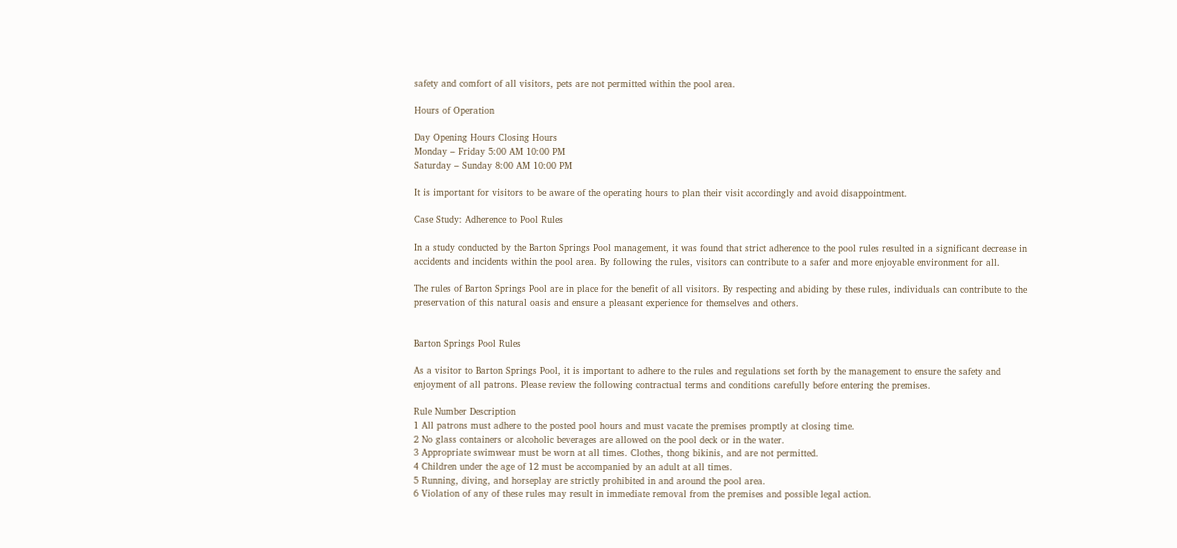safety and comfort of all visitors, pets are not permitted within the pool area.

Hours of Operation

Day Opening Hours Closing Hours
Monday – Friday 5:00 AM 10:00 PM
Saturday – Sunday 8:00 AM 10:00 PM

It is important for visitors to be aware of the operating hours to plan their visit accordingly and avoid disappointment.

Case Study: Adherence to Pool Rules

In a study conducted by the Barton Springs Pool management, it was found that strict adherence to the pool rules resulted in a significant decrease in accidents and incidents within the pool area. By following the rules, visitors can contribute to a safer and more enjoyable environment for all.

The rules of Barton Springs Pool are in place for the benefit of all visitors. By respecting and abiding by these rules, individuals can contribute to the preservation of this natural oasis and ensure a pleasant experience for themselves and others.


Barton Springs Pool Rules

As a visitor to Barton Springs Pool, it is important to adhere to the rules and regulations set forth by the management to ensure the safety and enjoyment of all patrons. Please review the following contractual terms and conditions carefully before entering the premises.

Rule Number Description
1 All patrons must adhere to the posted pool hours and must vacate the premises promptly at closing time.
2 No glass containers or alcoholic beverages are allowed on the pool deck or in the water.
3 Appropriate swimwear must be worn at all times. Clothes, thong bikinis, and are not permitted.
4 Children under the age of 12 must be accompanied by an adult at all times.
5 Running, diving, and horseplay are strictly prohibited in and around the pool area.
6 Violation of any of these rules may result in immediate removal from the premises and possible legal action.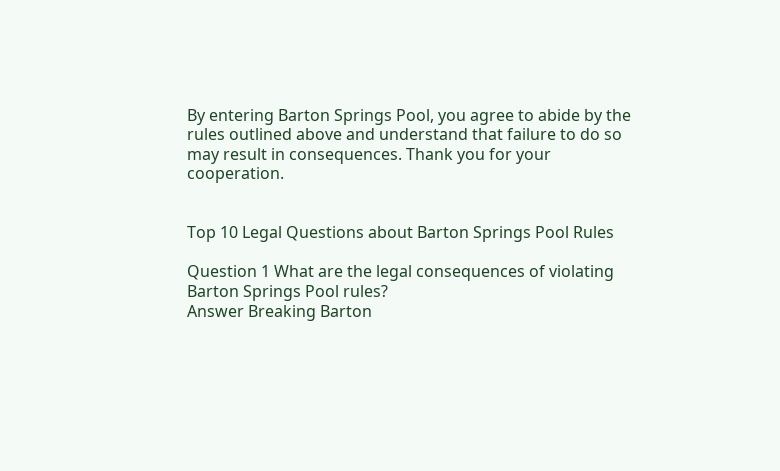By entering Barton Springs Pool, you agree to abide by the rules outlined above and understand that failure to do so may result in consequences. Thank you for your cooperation.


Top 10 Legal Questions about Barton Springs Pool Rules

Question 1 What are the legal consequences of violating Barton Springs Pool rules?
Answer Breaking Barton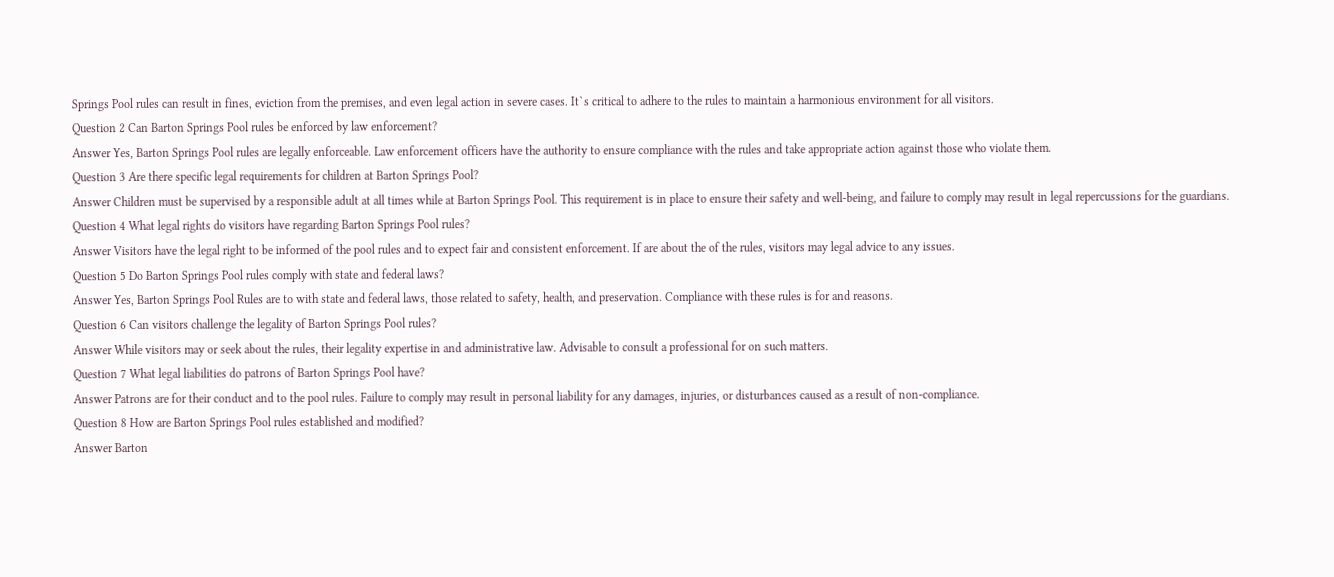Springs Pool rules can result in fines, eviction from the premises, and even legal action in severe cases. It`s critical to adhere to the rules to maintain a harmonious environment for all visitors.
Question 2 Can Barton Springs Pool rules be enforced by law enforcement?
Answer Yes, Barton Springs Pool rules are legally enforceable. Law enforcement officers have the authority to ensure compliance with the rules and take appropriate action against those who violate them.
Question 3 Are there specific legal requirements for children at Barton Springs Pool?
Answer Children must be supervised by a responsible adult at all times while at Barton Springs Pool. This requirement is in place to ensure their safety and well-being, and failure to comply may result in legal repercussions for the guardians.
Question 4 What legal rights do visitors have regarding Barton Springs Pool rules?
Answer Visitors have the legal right to be informed of the pool rules and to expect fair and consistent enforcement. If are about the of the rules, visitors may legal advice to any issues.
Question 5 Do Barton Springs Pool rules comply with state and federal laws?
Answer Yes, Barton Springs Pool Rules are to with state and federal laws, those related to safety, health, and preservation. Compliance with these rules is for and reasons.
Question 6 Can visitors challenge the legality of Barton Springs Pool rules?
Answer While visitors may or seek about the rules, their legality expertise in and administrative law. Advisable to consult a professional for on such matters.
Question 7 What legal liabilities do patrons of Barton Springs Pool have?
Answer Patrons are for their conduct and to the pool rules. Failure to comply may result in personal liability for any damages, injuries, or disturbances caused as a result of non-compliance.
Question 8 How are Barton Springs Pool rules established and modified?
Answer Barton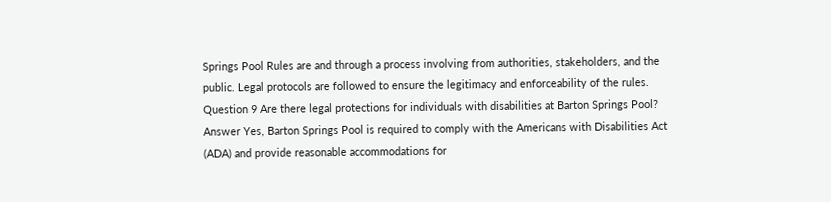Springs Pool Rules are and through a process involving from authorities, stakeholders, and the public. Legal protocols are followed to ensure the legitimacy and enforceability of the rules.
Question 9 Are there legal protections for individuals with disabilities at Barton Springs Pool?
Answer Yes, Barton Springs Pool is required to comply with the Americans with Disabilities Act (ADA) and provide reasonable accommodations for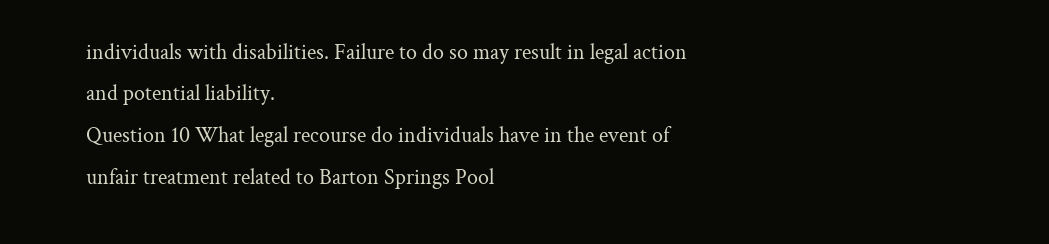individuals with disabilities. Failure to do so may result in legal action and potential liability.
Question 10 What legal recourse do individuals have in the event of unfair treatment related to Barton Springs Pool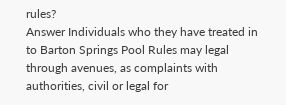rules?
Answer Individuals who they have treated in to Barton Springs Pool Rules may legal through avenues, as complaints with authorities, civil or legal for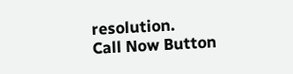resolution.
Call Now Button